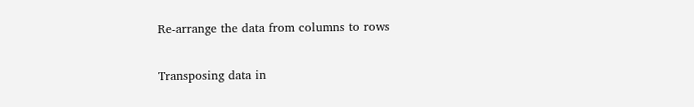Re-arrange the data from columns to rows

Transposing data in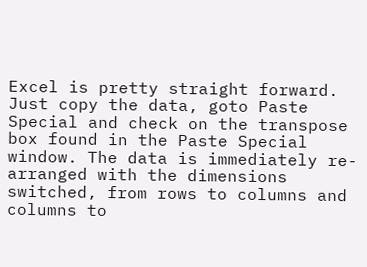Excel is pretty straight forward. Just copy the data, goto Paste Special and check on the transpose box found in the Paste Special window. The data is immediately re-arranged with the dimensions switched, from rows to columns and columns to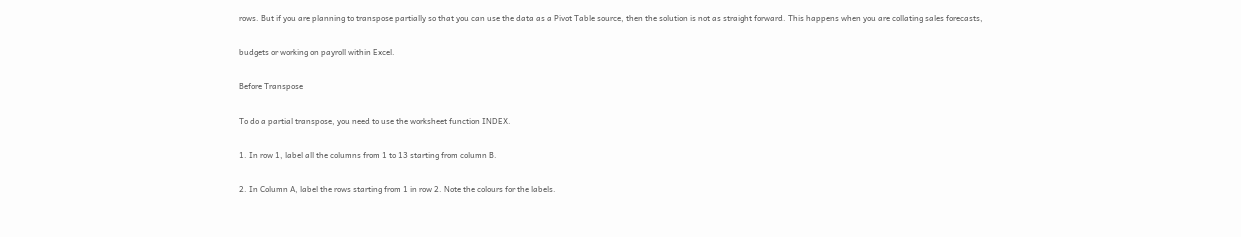rows. But if you are planning to transpose partially so that you can use the data as a Pivot Table source, then the solution is not as straight forward. This happens when you are collating sales forecasts,

budgets or working on payroll within Excel.

Before Transpose

To do a partial transpose, you need to use the worksheet function INDEX.

1. In row 1, label all the columns from 1 to 13 starting from column B.

2. In Column A, label the rows starting from 1 in row 2. Note the colours for the labels.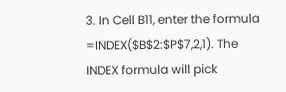3. In Cell B11, enter the formula =INDEX($B$2:$P$7,2,1). The INDEX formula will pick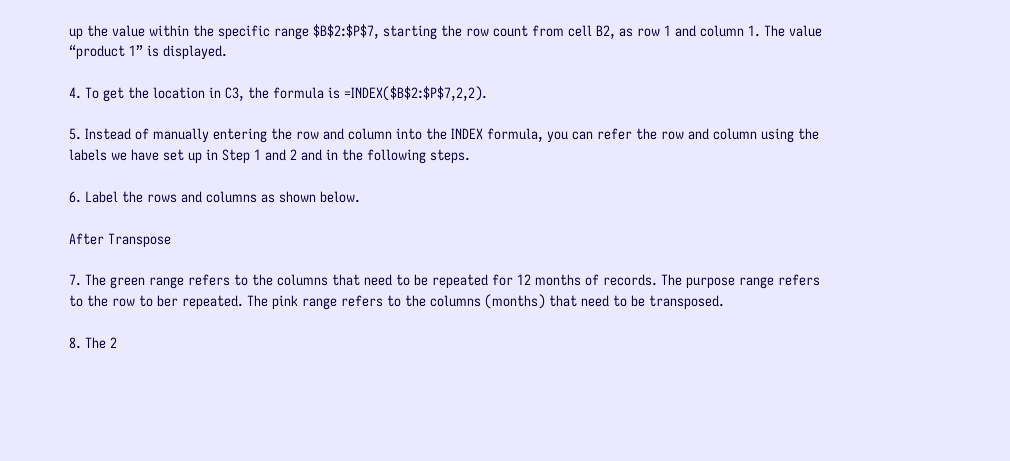up the value within the specific range $B$2:$P$7, starting the row count from cell B2, as row 1 and column 1. The value “product 1” is displayed.

4. To get the location in C3, the formula is =INDEX($B$2:$P$7,2,2).

5. Instead of manually entering the row and column into the INDEX formula, you can refer the row and column using the labels we have set up in Step 1 and 2 and in the following steps.

6. Label the rows and columns as shown below.

After Transpose

7. The green range refers to the columns that need to be repeated for 12 months of records. The purpose range refers to the row to ber repeated. The pink range refers to the columns (months) that need to be transposed.

8. The 2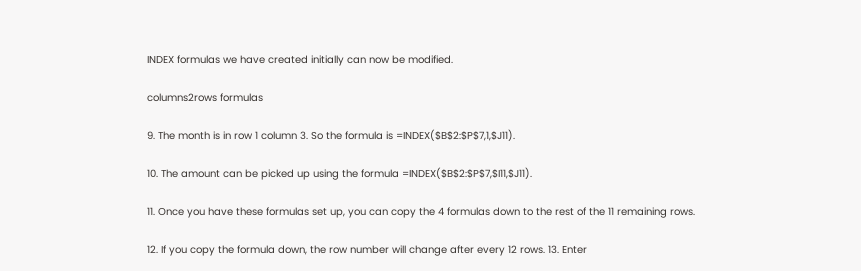INDEX formulas we have created initially can now be modified.

columns2rows formulas

9. The month is in row 1 column 3. So the formula is =INDEX($B$2:$P$7,1,$J11).

10. The amount can be picked up using the formula =INDEX($B$2:$P$7,$I11,$J11).

11. Once you have these formulas set up, you can copy the 4 formulas down to the rest of the 11 remaining rows.

12. If you copy the formula down, the row number will change after every 12 rows. 13. Enter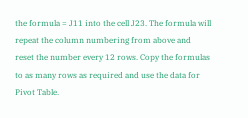the formula = J11 into the cell J23. The formula will repeat the column numbering from above and reset the number every 12 rows. Copy the formulas to as many rows as required and use the data for Pivot Table.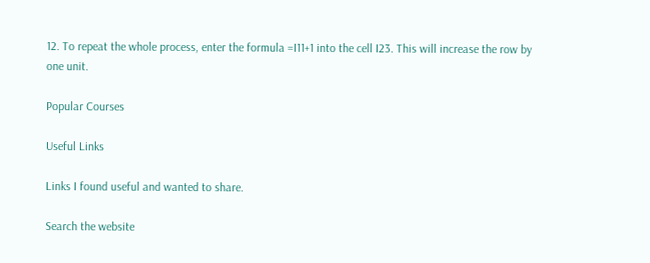12. To repeat the whole process, enter the formula =I11+1 into the cell I23. This will increase the row by one unit.

Popular Courses

Useful Links

Links I found useful and wanted to share.

Search the website